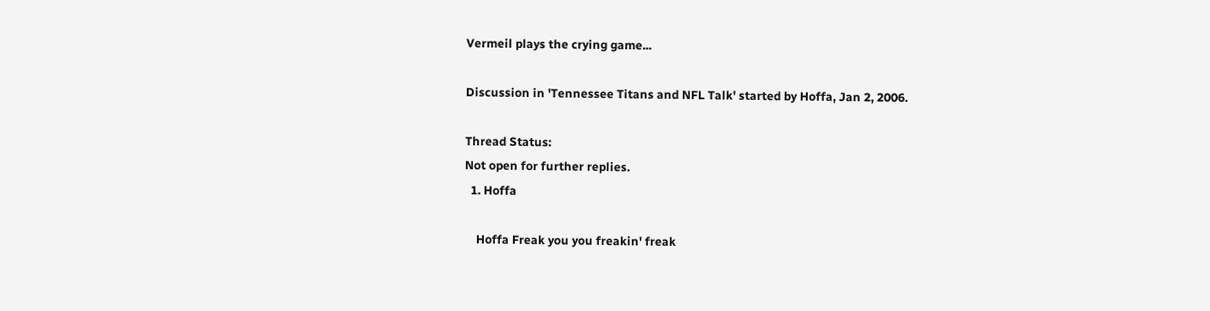Vermeil plays the crying game...

Discussion in 'Tennessee Titans and NFL Talk' started by Hoffa, Jan 2, 2006.

Thread Status:
Not open for further replies.
  1. Hoffa

    Hoffa Freak you you freakin' freak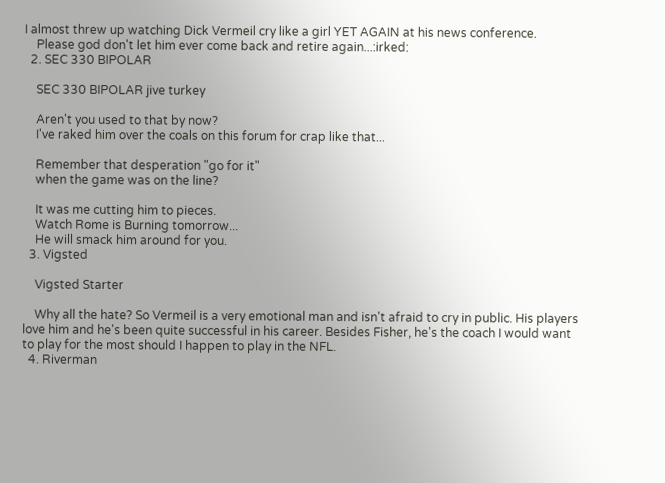I almost threw up watching Dick Vermeil cry like a girl YET AGAIN at his news conference.
    Please god don't let him ever come back and retire again...:irked:
  2. SEC 330 BIPOLAR

    SEC 330 BIPOLAR jive turkey

    Aren't you used to that by now?
    I've raked him over the coals on this forum for crap like that...

    Remember that desperation "go for it"
    when the game was on the line?

    It was me cutting him to pieces.
    Watch Rome is Burning tomorrow...
    He will smack him around for you.
  3. Vigsted

    Vigsted Starter

    Why all the hate? So Vermeil is a very emotional man and isn't afraid to cry in public. His players love him and he's been quite successful in his career. Besides Fisher, he's the coach I would want to play for the most should I happen to play in the NFL.
  4. Riverman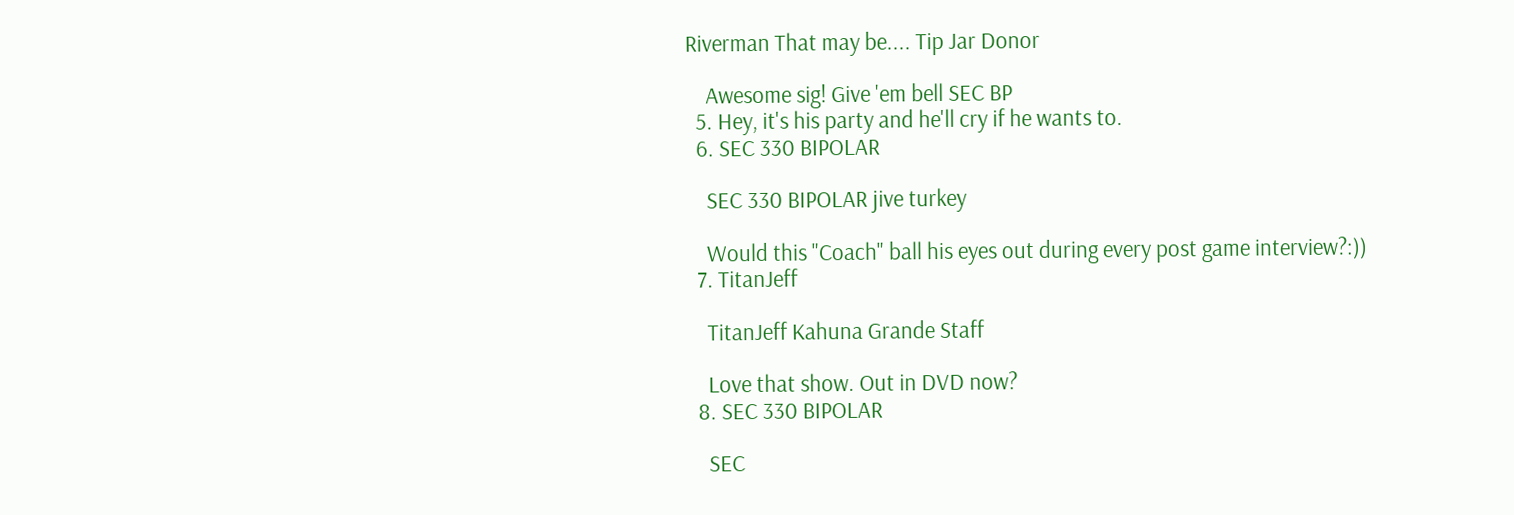Riverman That may be.... Tip Jar Donor

    Awesome sig! Give 'em bell SEC BP
  5. Hey, it's his party and he'll cry if he wants to.
  6. SEC 330 BIPOLAR

    SEC 330 BIPOLAR jive turkey

    Would this "Coach" ball his eyes out during every post game interview?:))
  7. TitanJeff

    TitanJeff Kahuna Grande Staff

    Love that show. Out in DVD now?
  8. SEC 330 BIPOLAR

    SEC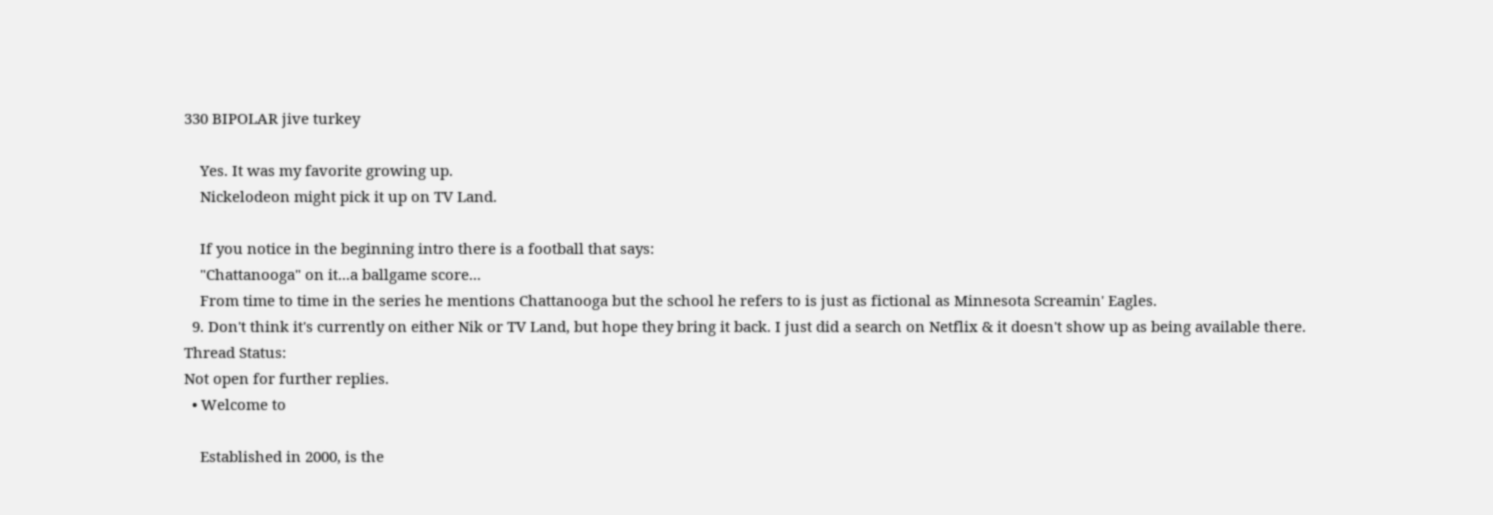330 BIPOLAR jive turkey

    Yes. It was my favorite growing up.
    Nickelodeon might pick it up on TV Land.

    If you notice in the beginning intro there is a football that says:
    "Chattanooga" on it...a ballgame score...
    From time to time in the series he mentions Chattanooga but the school he refers to is just as fictional as Minnesota Screamin' Eagles.
  9. Don't think it's currently on either Nik or TV Land, but hope they bring it back. I just did a search on Netflix & it doesn't show up as being available there.
Thread Status:
Not open for further replies.
  • Welcome to

    Established in 2000, is the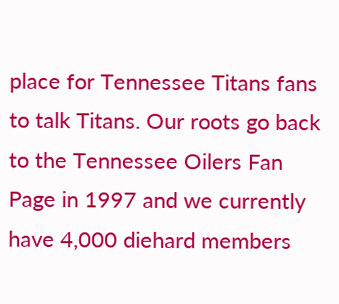place for Tennessee Titans fans to talk Titans. Our roots go back to the Tennessee Oilers Fan Page in 1997 and we currently have 4,000 diehard members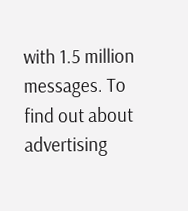with 1.5 million messages. To find out about advertising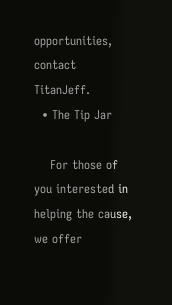opportunities, contact TitanJeff.
  • The Tip Jar

    For those of you interested in helping the cause, we offer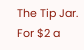The Tip Jar. For $2 a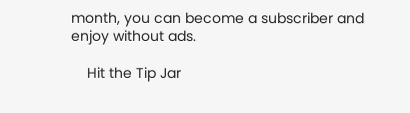month, you can become a subscriber and enjoy without ads.

    Hit the Tip Jar